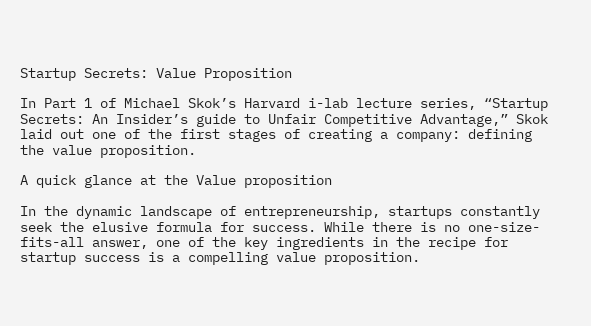Startup Secrets: Value Proposition

In Part 1 of Michael Skok’s Harvard i-lab lecture series, “Startup Secrets: An Insider’s guide to Unfair Competitive Advantage,” Skok laid out one of the first stages of creating a company: defining the value proposition.

A quick glance at the Value proposition

In the dynamic landscape of entrepreneurship, startups constantly seek the elusive formula for success. While there is no one-size-fits-all answer, one of the key ingredients in the recipe for startup success is a compelling value proposition.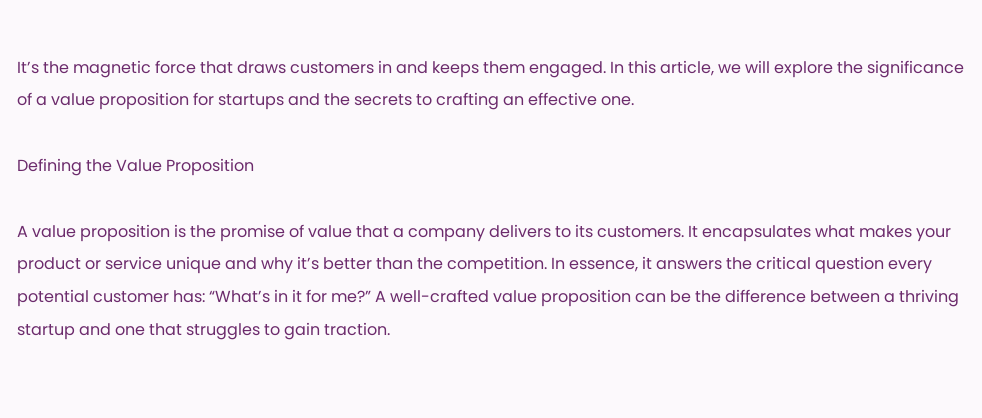It’s the magnetic force that draws customers in and keeps them engaged. In this article, we will explore the significance of a value proposition for startups and the secrets to crafting an effective one.

Defining the Value Proposition

A value proposition is the promise of value that a company delivers to its customers. It encapsulates what makes your product or service unique and why it’s better than the competition. In essence, it answers the critical question every potential customer has: “What’s in it for me?” A well-crafted value proposition can be the difference between a thriving startup and one that struggles to gain traction.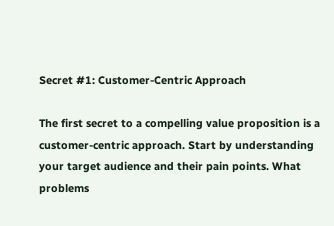Secret #1: Customer-Centric Approach

The first secret to a compelling value proposition is a customer-centric approach. Start by understanding your target audience and their pain points. What problems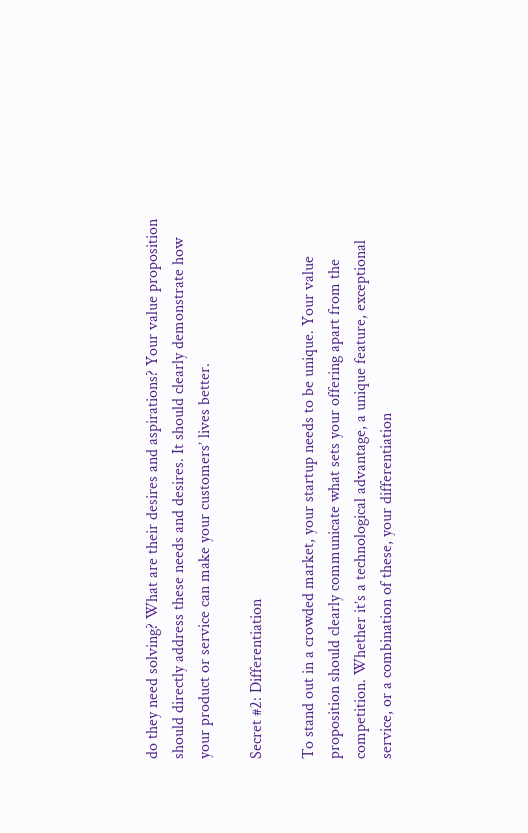do they need solving? What are their desires and aspirations? Your value proposition should directly address these needs and desires. It should clearly demonstrate how your product or service can make your customers’ lives better.

Secret #2: Differentiation

To stand out in a crowded market, your startup needs to be unique. Your value proposition should clearly communicate what sets your offering apart from the competition. Whether it’s a technological advantage, a unique feature, exceptional service, or a combination of these, your differentiation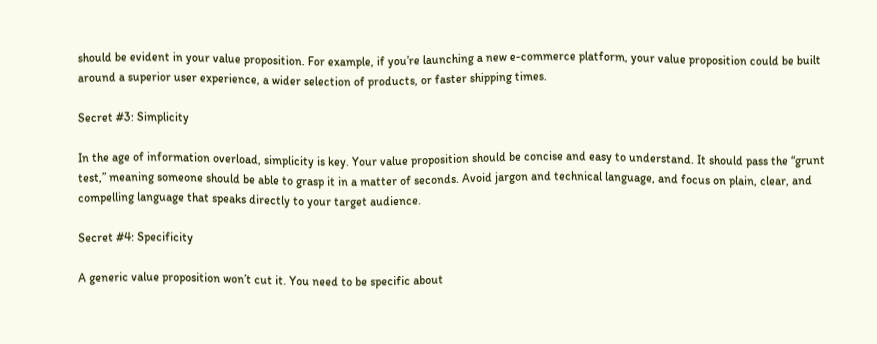should be evident in your value proposition. For example, if you’re launching a new e-commerce platform, your value proposition could be built around a superior user experience, a wider selection of products, or faster shipping times.

Secret #3: Simplicity

In the age of information overload, simplicity is key. Your value proposition should be concise and easy to understand. It should pass the “grunt test,” meaning someone should be able to grasp it in a matter of seconds. Avoid jargon and technical language, and focus on plain, clear, and compelling language that speaks directly to your target audience.

Secret #4: Specificity

A generic value proposition won’t cut it. You need to be specific about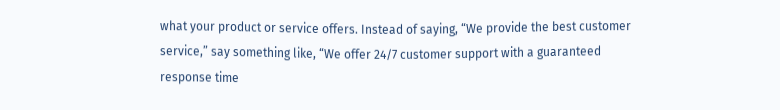what your product or service offers. Instead of saying, “We provide the best customer service,” say something like, “We offer 24/7 customer support with a guaranteed response time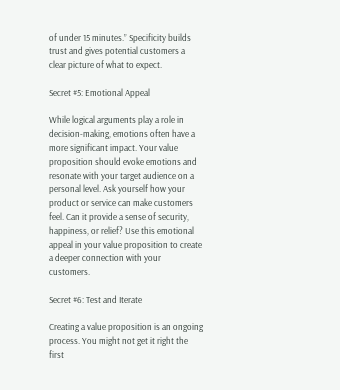of under 15 minutes.” Specificity builds trust and gives potential customers a clear picture of what to expect.

Secret #5: Emotional Appeal

While logical arguments play a role in decision-making, emotions often have a more significant impact. Your value proposition should evoke emotions and resonate with your target audience on a personal level. Ask yourself how your product or service can make customers feel. Can it provide a sense of security, happiness, or relief? Use this emotional appeal in your value proposition to create a deeper connection with your customers.

Secret #6: Test and Iterate

Creating a value proposition is an ongoing process. You might not get it right the first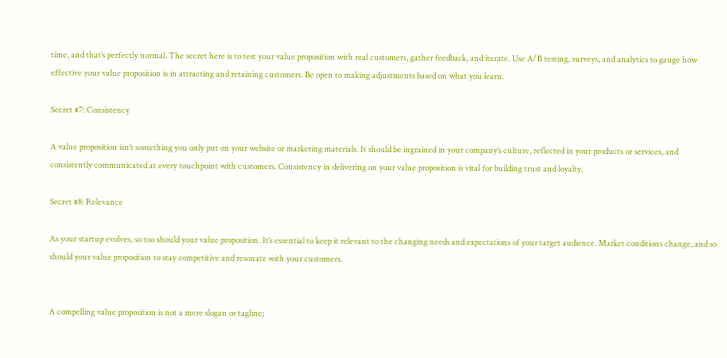time, and that’s perfectly normal. The secret here is to test your value proposition with real customers, gather feedback, and iterate. Use A/B testing, surveys, and analytics to gauge how effective your value proposition is in attracting and retaining customers. Be open to making adjustments based on what you learn.

Secret #7: Consistency

A value proposition isn’t something you only put on your website or marketing materials. It should be ingrained in your company’s culture, reflected in your products or services, and consistently communicated at every touchpoint with customers. Consistency in delivering on your value proposition is vital for building trust and loyalty.

Secret #8: Relevance

As your startup evolves, so too should your value proposition. It’s essential to keep it relevant to the changing needs and expectations of your target audience. Market conditions change, and so should your value proposition to stay competitive and resonate with your customers.


A compelling value proposition is not a mere slogan or tagline;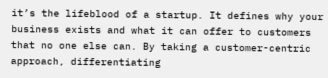it’s the lifeblood of a startup. It defines why your business exists and what it can offer to customers that no one else can. By taking a customer-centric approach, differentiating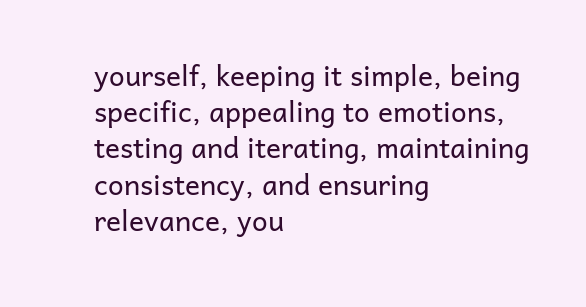yourself, keeping it simple, being specific, appealing to emotions, testing and iterating, maintaining consistency, and ensuring relevance, you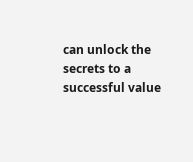can unlock the secrets to a successful value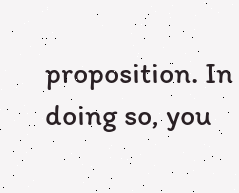proposition. In doing so, you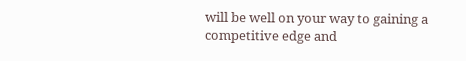will be well on your way to gaining a competitive edge and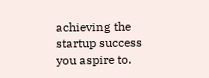achieving the startup success you aspire to.